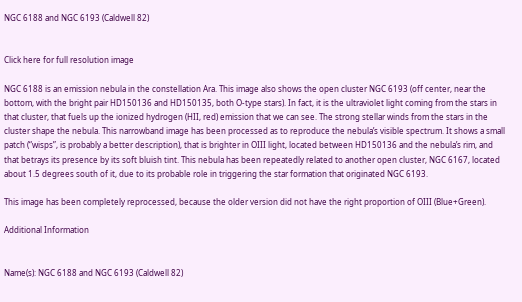NGC 6188 and NGC 6193 (Caldwell 82)


Click here for full resolution image

NGC 6188 is an emission nebula in the constellation Ara. This image also shows the open cluster NGC 6193 (off center, near the bottom, with the bright pair HD150136 and HD150135, both O-type stars). In fact, it is the ultraviolet light coming from the stars in that cluster, that fuels up the ionized hydrogen (HII, red) emission that we can see. The strong stellar winds from the stars in the cluster shape the nebula. This narrowband image has been processed as to reproduce the nebula’s visible spectrum. It shows a small patch (“wisps”, is probably a better description), that is brighter in OIII light, located between HD150136 and the nebula’s rim, and that betrays its presence by its soft bluish tint. This nebula has been repeatedly related to another open cluster, NGC 6167, located about 1.5 degrees south of it, due to its probable role in triggering the star formation that originated NGC 6193.

This image has been completely reprocessed, because the older version did not have the right proportion of OIII (Blue+Green).

Additional Information


Name(s): NGC 6188 and NGC 6193 (Caldwell 82)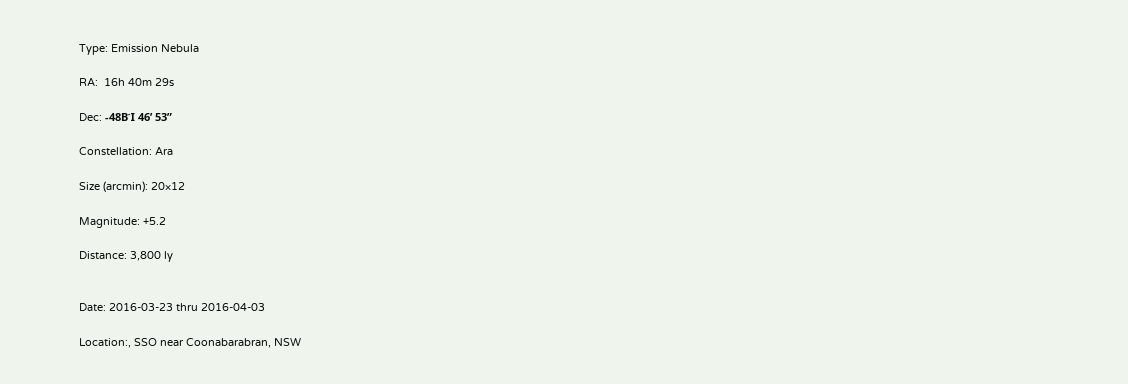Type: Emission Nebula

RA:  16h 40m 29s

Dec: -48ΒΊ 46’ 53”

Constellation: Ara

Size (arcmin): 20×12

Magnitude: +5.2

Distance: 3,800 ly


Date: 2016-03-23 thru 2016-04-03

Location:, SSO near Coonabarabran, NSW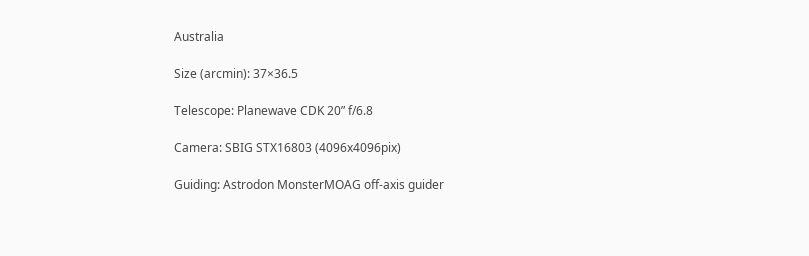Australia

Size (arcmin): 37×36.5

Telescope: Planewave CDK 20” f/6.8

Camera: SBIG STX16803 (4096x4096pix)

Guiding: Astrodon MonsterMOAG off-axis guider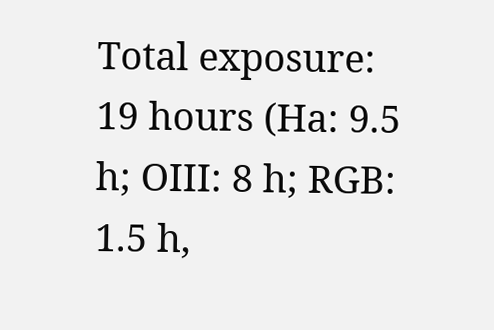Total exposure: 19 hours (Ha: 9.5 h; OIII: 8 h; RGB: 1.5 h,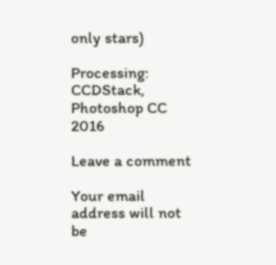only stars)

Processing: CCDStack, Photoshop CC 2016

Leave a comment

Your email address will not be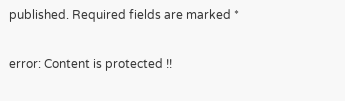published. Required fields are marked *

error: Content is protected !!